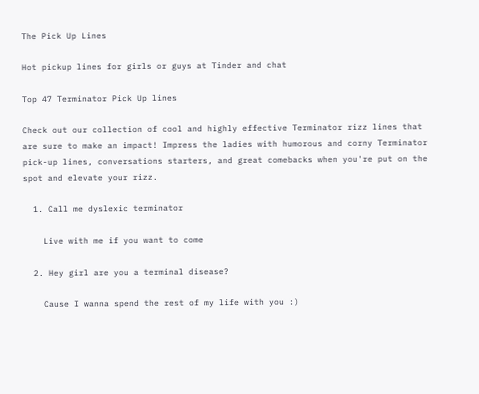The Pick Up Lines

Hot pickup lines for girls or guys at Tinder and chat

Top 47 Terminator Pick Up lines

Check out our collection of cool and highly effective Terminator rizz lines that are sure to make an impact! Impress the ladies with humorous and corny Terminator pick-up lines, conversations starters, and great comebacks when you're put on the spot and elevate your rizz.

  1. Call me dyslexic terminator

    Live with me if you want to come

  2. Hey girl are you a terminal disease?

    Cause I wanna spend the rest of my life with you :)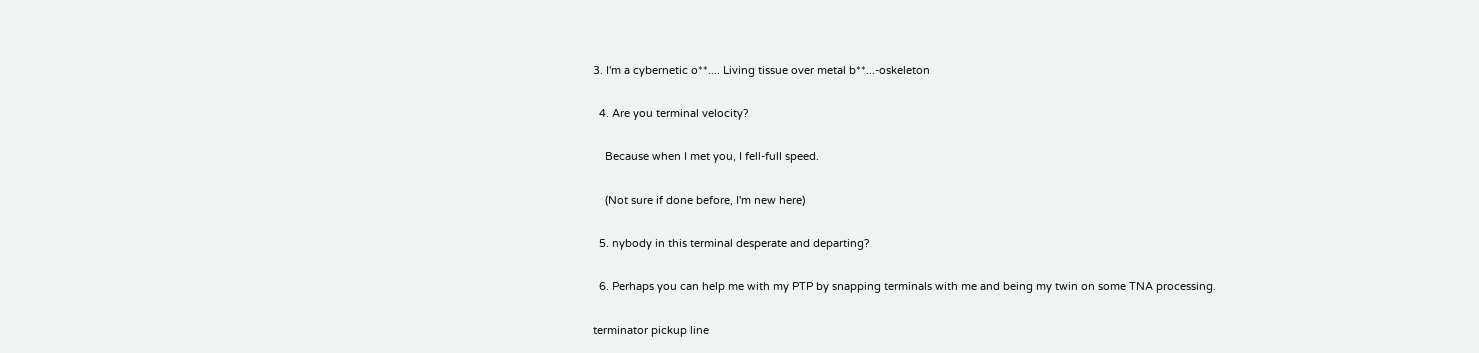3. I'm a cybernetic o**.... Living tissue over metal b**...-oskeleton

  4. Are you terminal velocity?

    Because when I met you, I fell-full speed.

    (Not sure if done before, I'm new here)

  5. nybody in this terminal desperate and departing?

  6. Perhaps you can help me with my PTP by snapping terminals with me and being my twin on some TNA processing.

terminator pickup line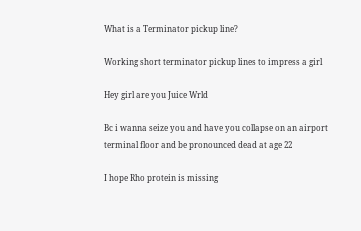What is a Terminator pickup line?

Working short terminator pickup lines to impress a girl

Hey girl are you Juice Wrld

Bc i wanna seize you and have you collapse on an airport terminal floor and be pronounced dead at age 22

I hope Rho protein is missing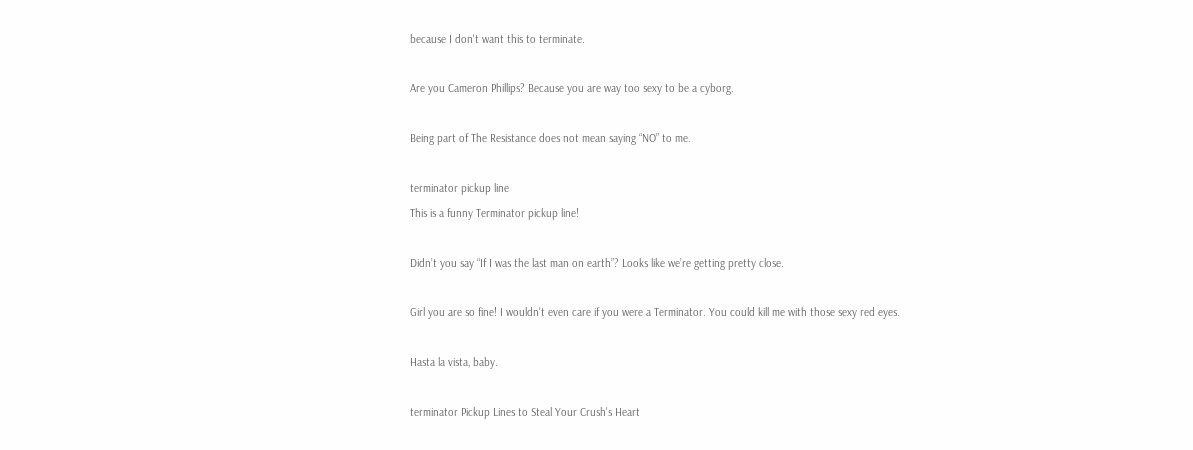because I don't want this to terminate.

Are you Cameron Phillips? Because you are way too sexy to be a cyborg.

Being part of The Resistance does not mean saying “NO” to me.

terminator pickup line
This is a funny Terminator pickup line!

Didn’t you say “If I was the last man on earth”? Looks like we’re getting pretty close.

Girl you are so fine! I wouldn’t even care if you were a Terminator. You could kill me with those sexy red eyes.

Hasta la vista, baby.

terminator Pickup Lines to Steal Your Crush's Heart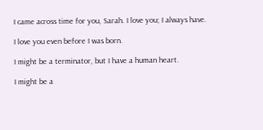I came across time for you, Sarah. I love you; I always have.

I love you even before I was born.

I might be a terminator, but I have a human heart.

I might be a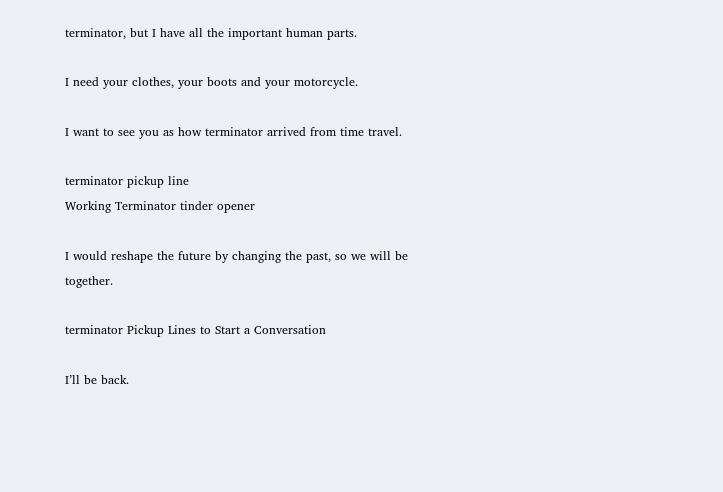terminator, but I have all the important human parts.

I need your clothes, your boots and your motorcycle.

I want to see you as how terminator arrived from time travel.

terminator pickup line
Working Terminator tinder opener

I would reshape the future by changing the past, so we will be together.

terminator Pickup Lines to Start a Conversation

I’ll be back.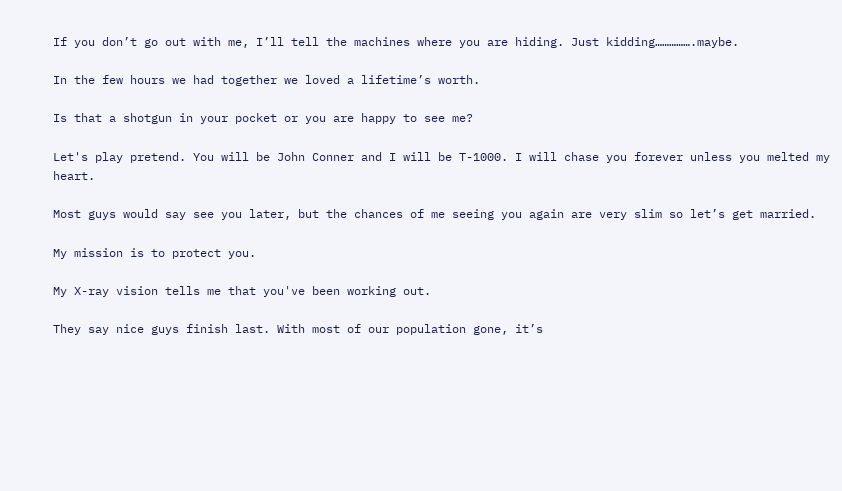If you don’t go out with me, I’ll tell the machines where you are hiding. Just kidding…………….maybe.

In the few hours we had together we loved a lifetime’s worth.

Is that a shotgun in your pocket or you are happy to see me?

Let's play pretend. You will be John Conner and I will be T-1000. I will chase you forever unless you melted my heart.

Most guys would say see you later, but the chances of me seeing you again are very slim so let’s get married.

My mission is to protect you.

My X-ray vision tells me that you've been working out.

They say nice guys finish last. With most of our population gone, it’s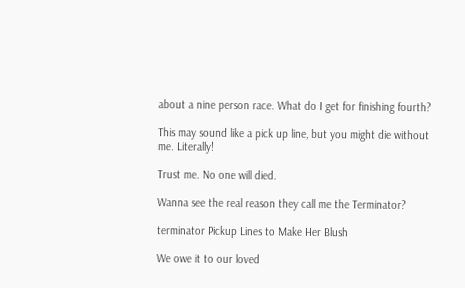about a nine person race. What do I get for finishing fourth?

This may sound like a pick up line, but you might die without me. Literally!

Trust me. No one will died.

Wanna see the real reason they call me the Terminator?

terminator Pickup Lines to Make Her Blush

We owe it to our loved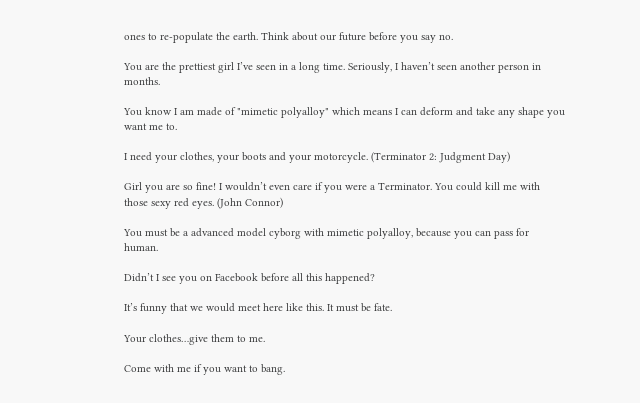ones to re-populate the earth. Think about our future before you say no.

You are the prettiest girl I’ve seen in a long time. Seriously, I haven’t seen another person in months.

You know I am made of "mimetic polyalloy" which means I can deform and take any shape you want me to.

I need your clothes, your boots and your motorcycle. (Terminator 2: Judgment Day)

Girl you are so fine! I wouldn’t even care if you were a Terminator. You could kill me with those sexy red eyes. (John Connor)

You must be a advanced model cyborg with mimetic polyalloy, because you can pass for human.

Didn’t I see you on Facebook before all this happened?

It’s funny that we would meet here like this. It must be fate.

Your clothes…give them to me.

Come with me if you want to bang.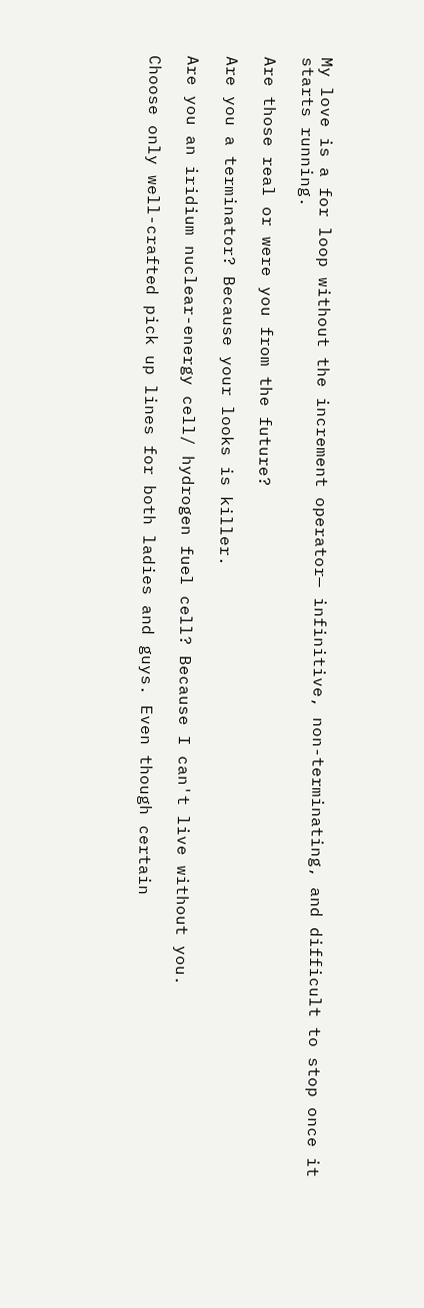My love is a for loop without the increment operator— infinitive, non-terminating, and difficult to stop once it starts running.

Are those real or were you from the future?

Are you a terminator? Because your looks is killer.

Are you an iridium nuclear-energy cell/ hydrogen fuel cell? Because I can't live without you.

Choose only well-crafted pick up lines for both ladies and guys. Even though certain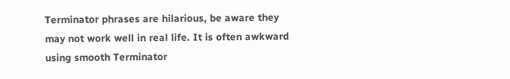Terminator phrases are hilarious, be aware they may not work well in real life. It is often awkward using smooth Terminator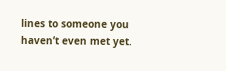lines to someone you haven’t even met yet.